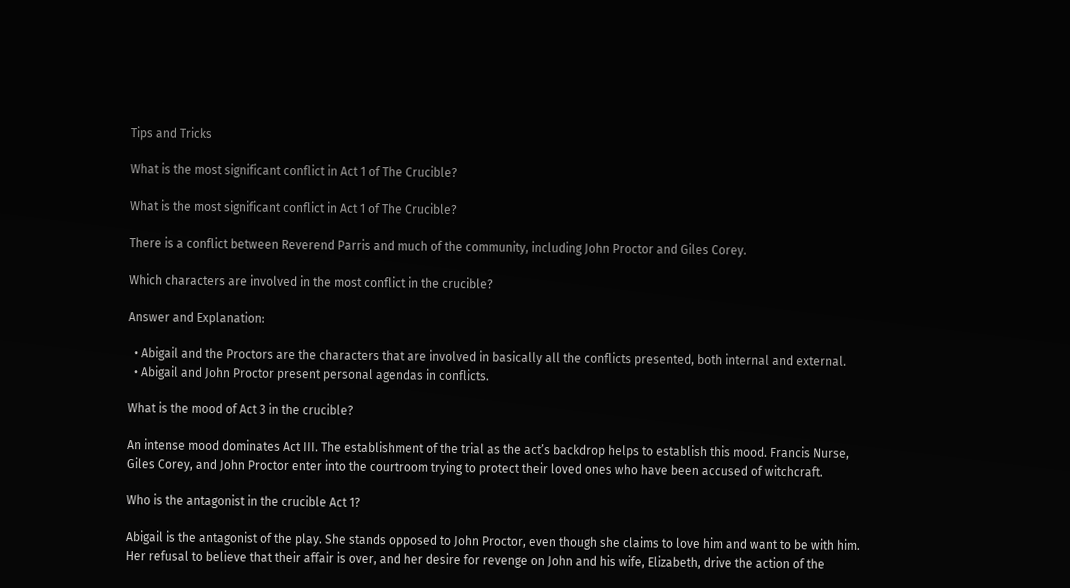Tips and Tricks

What is the most significant conflict in Act 1 of The Crucible?

What is the most significant conflict in Act 1 of The Crucible?

There is a conflict between Reverend Parris and much of the community, including John Proctor and Giles Corey.

Which characters are involved in the most conflict in the crucible?

Answer and Explanation:

  • Abigail and the Proctors are the characters that are involved in basically all the conflicts presented, both internal and external.
  • Abigail and John Proctor present personal agendas in conflicts.

What is the mood of Act 3 in the crucible?

An intense mood dominates Act III. The establishment of the trial as the act’s backdrop helps to establish this mood. Francis Nurse, Giles Corey, and John Proctor enter into the courtroom trying to protect their loved ones who have been accused of witchcraft.

Who is the antagonist in the crucible Act 1?

Abigail is the antagonist of the play. She stands opposed to John Proctor, even though she claims to love him and want to be with him. Her refusal to believe that their affair is over, and her desire for revenge on John and his wife, Elizabeth, drive the action of the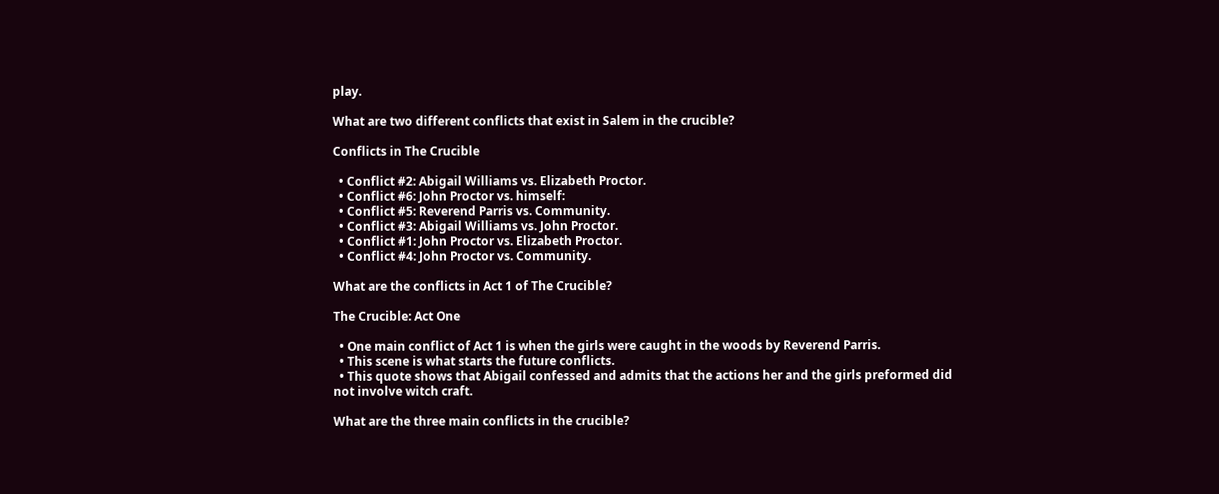play.

What are two different conflicts that exist in Salem in the crucible?

Conflicts in The Crucible

  • Conflict #2: Abigail Williams vs. Elizabeth Proctor.
  • Conflict #6: John Proctor vs. himself:
  • Conflict #5: Reverend Parris vs. Community.
  • Conflict #3: Abigail Williams vs. John Proctor.
  • Conflict #1: John Proctor vs. Elizabeth Proctor.
  • Conflict #4: John Proctor vs. Community.

What are the conflicts in Act 1 of The Crucible?

The Crucible: Act One

  • One main conflict of Act 1 is when the girls were caught in the woods by Reverend Parris.
  • This scene is what starts the future conflicts.
  • This quote shows that Abigail confessed and admits that the actions her and the girls preformed did not involve witch craft.

What are the three main conflicts in the crucible?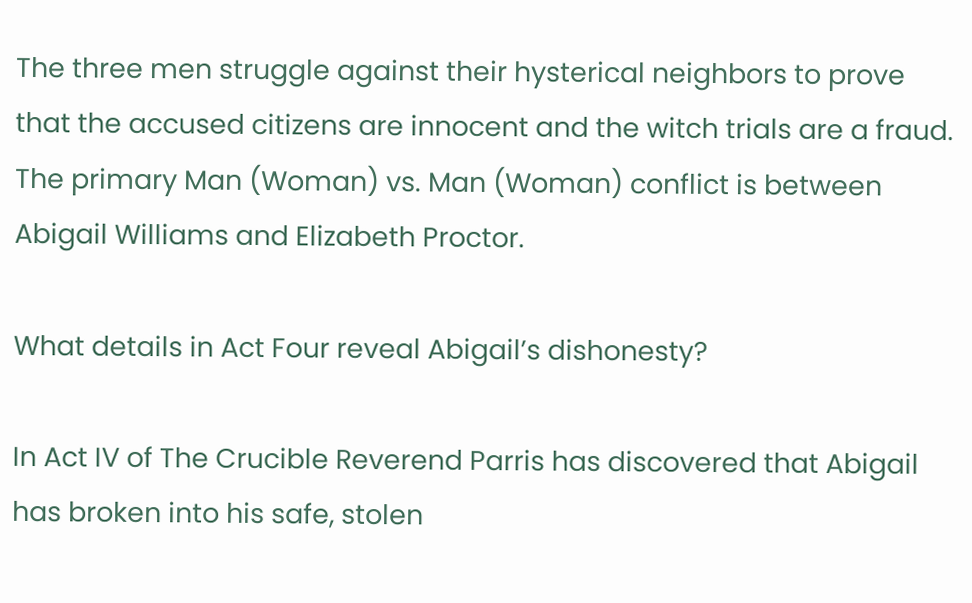The three men struggle against their hysterical neighbors to prove that the accused citizens are innocent and the witch trials are a fraud. The primary Man (Woman) vs. Man (Woman) conflict is between Abigail Williams and Elizabeth Proctor.

What details in Act Four reveal Abigail’s dishonesty?

In Act IV of The Crucible Reverend Parris has discovered that Abigail has broken into his safe, stolen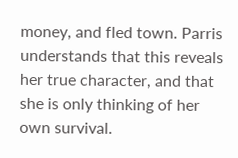money, and fled town. Parris understands that this reveals her true character, and that she is only thinking of her own survival.